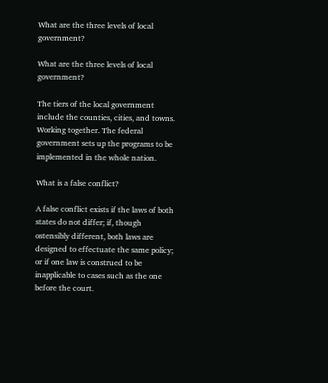What are the three levels of local government?

What are the three levels of local government?

The tiers of the local government include the counties, cities, and towns. Working together. The federal government sets up the programs to be implemented in the whole nation.

What is a false conflict?

A false conflict exists if the laws of both states do not differ; if, though ostensibly different, both laws are designed to effectuate the same policy; or if one law is construed to be inapplicable to cases such as the one before the court.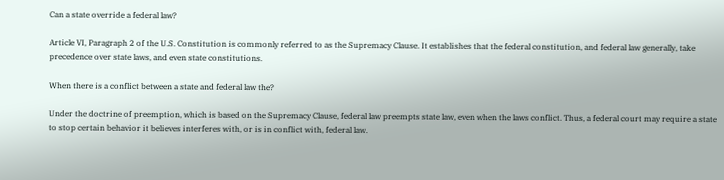Can a state override a federal law?

Article VI, Paragraph 2 of the U.S. Constitution is commonly referred to as the Supremacy Clause. It establishes that the federal constitution, and federal law generally, take precedence over state laws, and even state constitutions.

When there is a conflict between a state and federal law the?

Under the doctrine of preemption, which is based on the Supremacy Clause, federal law preempts state law, even when the laws conflict. Thus, a federal court may require a state to stop certain behavior it believes interferes with, or is in conflict with, federal law.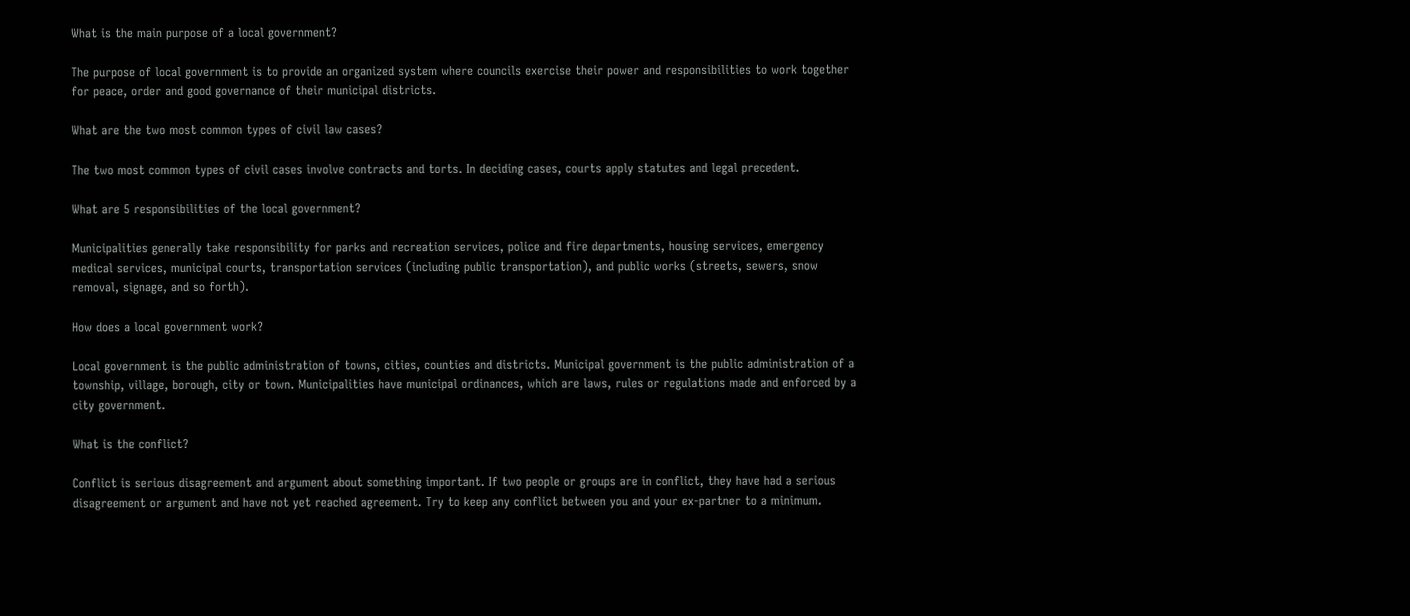What is the main purpose of a local government?

The purpose of local government is to provide an organized system where councils exercise their power and responsibilities to work together for peace, order and good governance of their municipal districts.

What are the two most common types of civil law cases?

The two most common types of civil cases involve contracts and torts. In deciding cases, courts apply statutes and legal precedent.

What are 5 responsibilities of the local government?

Municipalities generally take responsibility for parks and recreation services, police and fire departments, housing services, emergency medical services, municipal courts, transportation services (including public transportation), and public works (streets, sewers, snow removal, signage, and so forth).

How does a local government work?

Local government is the public administration of towns, cities, counties and districts. Municipal government is the public administration of a township, village, borough, city or town. Municipalities have municipal ordinances, which are laws, rules or regulations made and enforced by a city government.

What is the conflict?

Conflict is serious disagreement and argument about something important. If two people or groups are in conflict, they have had a serious disagreement or argument and have not yet reached agreement. Try to keep any conflict between you and your ex-partner to a minimum.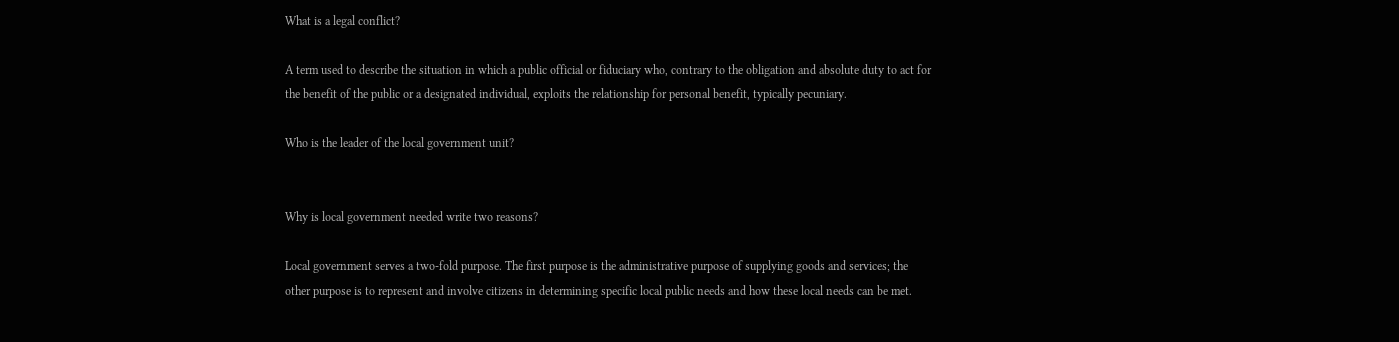What is a legal conflict?

A term used to describe the situation in which a public official or fiduciary who, contrary to the obligation and absolute duty to act for the benefit of the public or a designated individual, exploits the relationship for personal benefit, typically pecuniary.

Who is the leader of the local government unit?


Why is local government needed write two reasons?

Local government serves a two-fold purpose. The first purpose is the administrative purpose of supplying goods and services; the other purpose is to represent and involve citizens in determining specific local public needs and how these local needs can be met.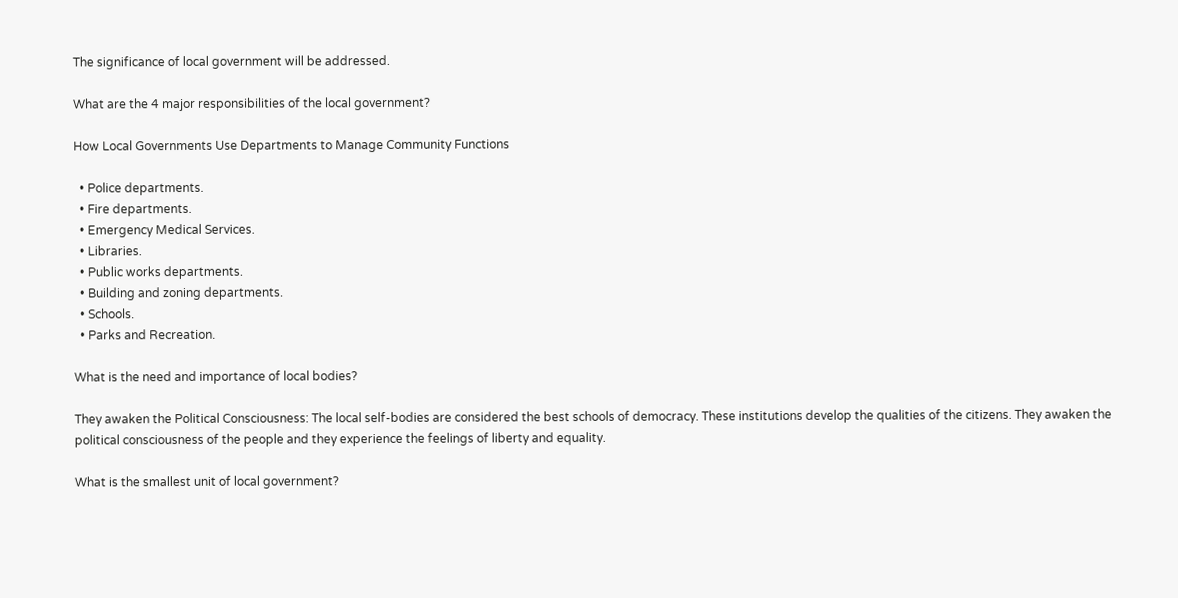The significance of local government will be addressed.

What are the 4 major responsibilities of the local government?

How Local Governments Use Departments to Manage Community Functions

  • Police departments.
  • Fire departments.
  • Emergency Medical Services.
  • Libraries.
  • Public works departments.
  • Building and zoning departments.
  • Schools.
  • Parks and Recreation.

What is the need and importance of local bodies?

They awaken the Political Consciousness: The local self-bodies are considered the best schools of democracy. These institutions develop the qualities of the citizens. They awaken the political consciousness of the people and they experience the feelings of liberty and equality.

What is the smallest unit of local government?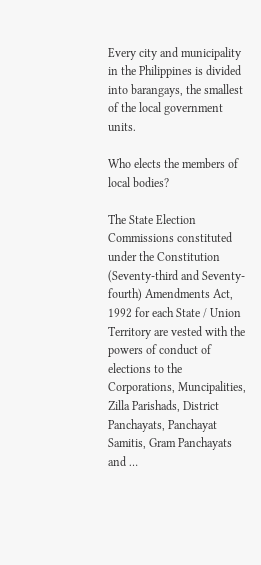Every city and municipality in the Philippines is divided into barangays, the smallest of the local government units.

Who elects the members of local bodies?

The State Election Commissions constituted under the Constitution (Seventy-third and Seventy-fourth) Amendments Act, 1992 for each State / Union Territory are vested with the powers of conduct of elections to the Corporations, Muncipalities, Zilla Parishads, District Panchayats, Panchayat Samitis, Gram Panchayats and …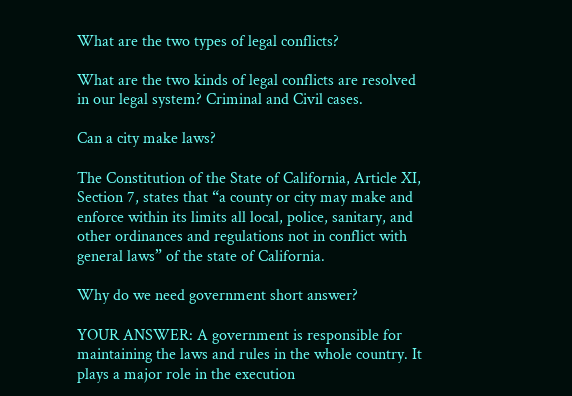What are the two types of legal conflicts?

What are the two kinds of legal conflicts are resolved in our legal system? Criminal and Civil cases.

Can a city make laws?

The Constitution of the State of California, Article XI, Section 7, states that “a county or city may make and enforce within its limits all local, police, sanitary, and other ordinances and regulations not in conflict with general laws” of the state of California.

Why do we need government short answer?

YOUR ANSWER: A government is responsible for maintaining the laws and rules in the whole country. It plays a major role in the execution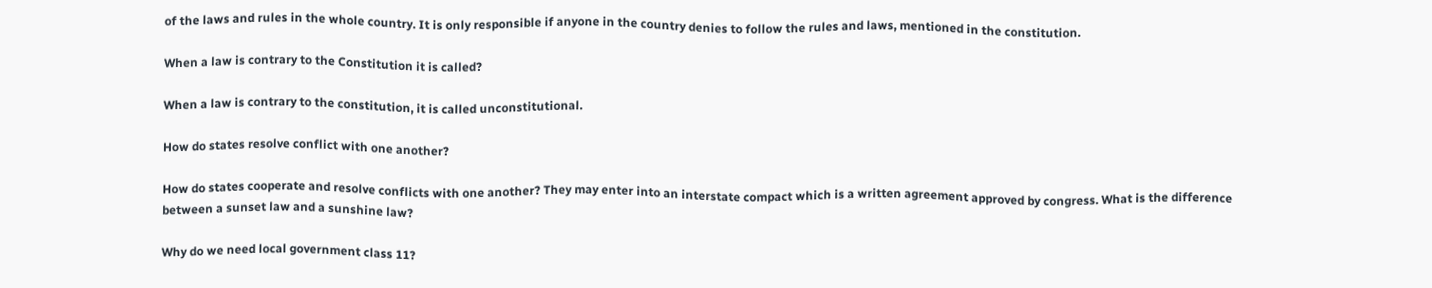of the laws and rules in the whole country. It is only responsible if anyone in the country denies to follow the rules and laws, mentioned in the constitution.

When a law is contrary to the Constitution it is called?

When a law is contrary to the constitution, it is called unconstitutional.

How do states resolve conflict with one another?

How do states cooperate and resolve conflicts with one another? They may enter into an interstate compact which is a written agreement approved by congress. What is the difference between a sunset law and a sunshine law?

Why do we need local government class 11?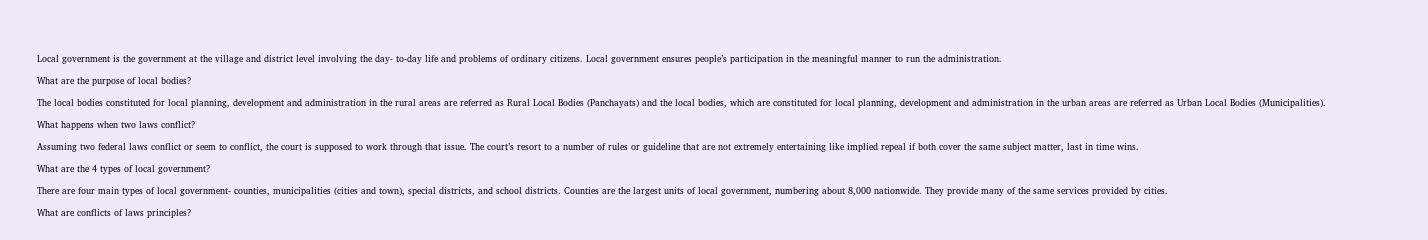Local government is the government at the village and district level involving the day- to-day life and problems of ordinary citizens. Local government ensures people’s participation in the meaningful manner to run the administration.

What are the purpose of local bodies?

The local bodies constituted for local planning, development and administration in the rural areas are referred as Rural Local Bodies (Panchayats) and the local bodies, which are constituted for local planning, development and administration in the urban areas are referred as Urban Local Bodies (Municipalities).

What happens when two laws conflict?

Assuming two federal laws conflict or seem to conflict, the court is supposed to work through that issue. The court’s resort to a number of rules or guideline that are not extremely entertaining like implied repeal if both cover the same subject matter, last in time wins.

What are the 4 types of local government?

There are four main types of local government- counties, municipalities (cities and town), special districts, and school districts. Counties are the largest units of local government, numbering about 8,000 nationwide. They provide many of the same services provided by cities.

What are conflicts of laws principles?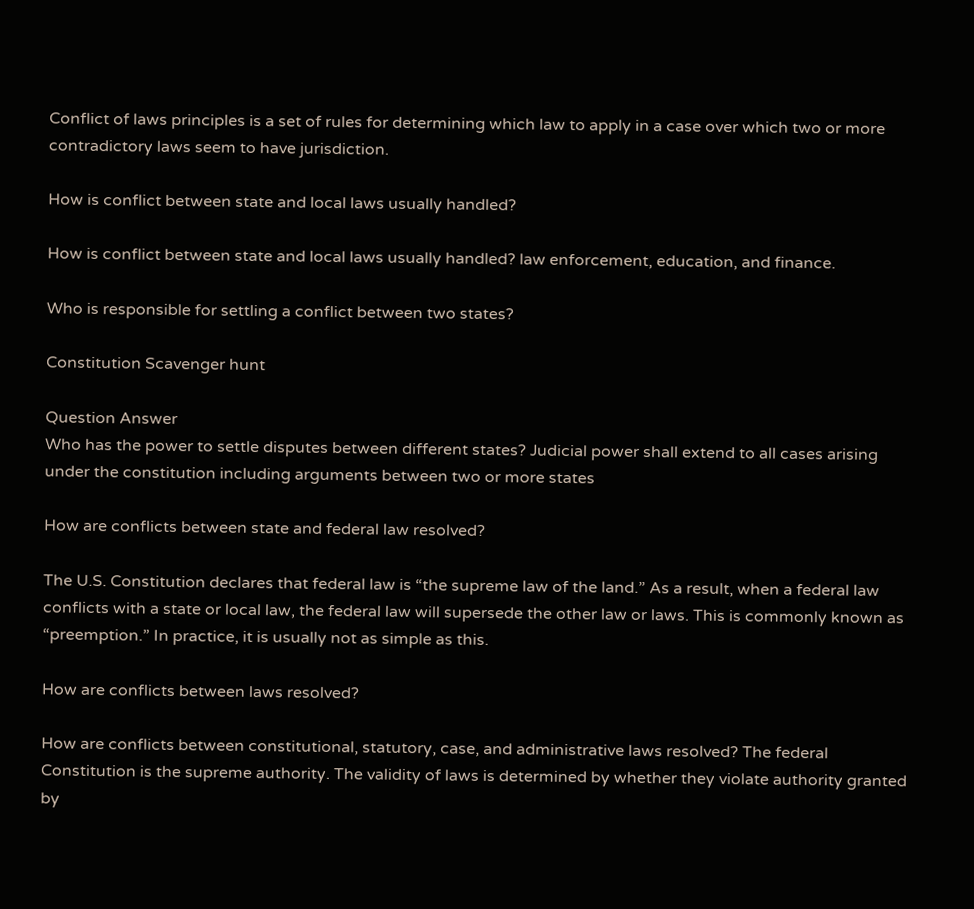Conflict of laws principles is a set of rules for determining which law to apply in a case over which two or more contradictory laws seem to have jurisdiction.

How is conflict between state and local laws usually handled?

How is conflict between state and local laws usually handled? law enforcement, education, and finance.

Who is responsible for settling a conflict between two states?

Constitution Scavenger hunt

Question Answer
Who has the power to settle disputes between different states? Judicial power shall extend to all cases arising under the constitution including arguments between two or more states

How are conflicts between state and federal law resolved?

The U.S. Constitution declares that federal law is “the supreme law of the land.” As a result, when a federal law conflicts with a state or local law, the federal law will supersede the other law or laws. This is commonly known as “preemption.” In practice, it is usually not as simple as this.

How are conflicts between laws resolved?

How are conflicts between constitutional, statutory, case, and administrative laws resolved? The federal Constitution is the supreme authority. The validity of laws is determined by whether they violate authority granted by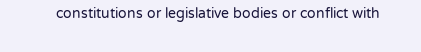constitutions or legislative bodies or conflict with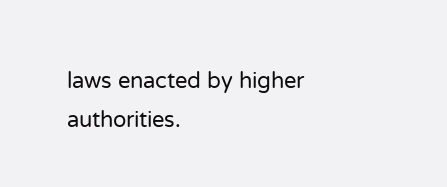laws enacted by higher authorities.